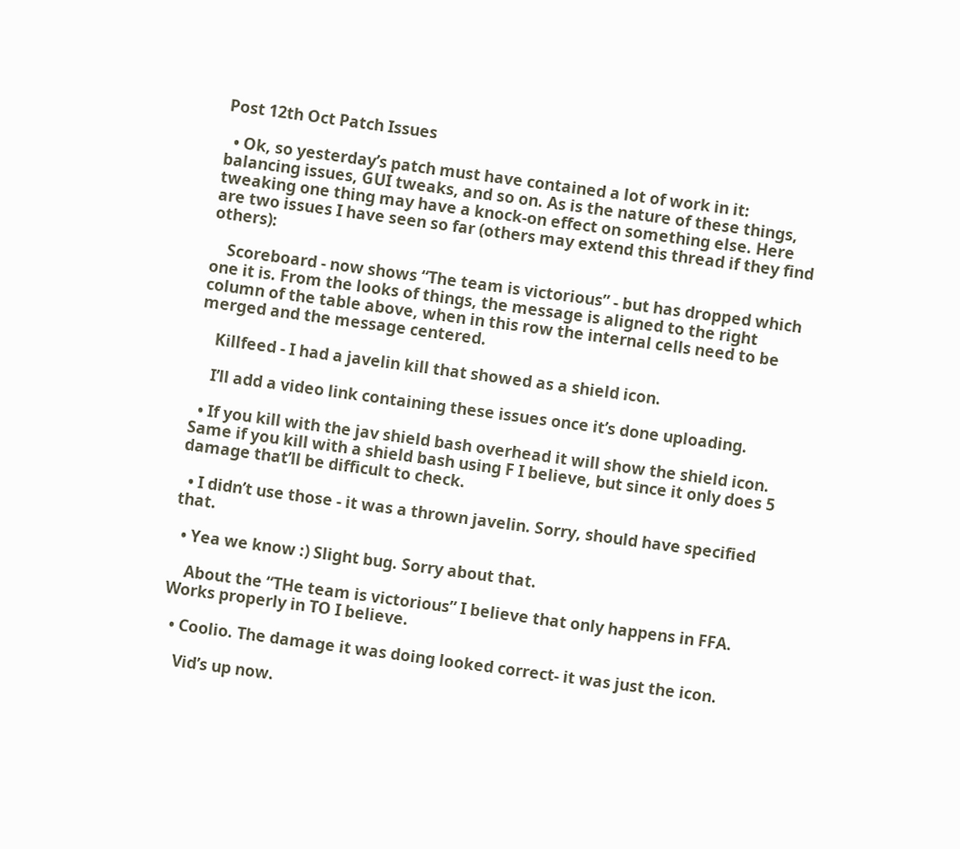Post 12th Oct Patch Issues

  • Ok, so yesterday’s patch must have contained a lot of work in it: balancing issues, GUI tweaks, and so on. As is the nature of these things, tweaking one thing may have a knock-on effect on something else. Here are two issues I have seen so far (others may extend this thread if they find others):

    Scoreboard - now shows “The team is victorious” - but has dropped which one it is. From the looks of things, the message is aligned to the right column of the table above, when in this row the internal cells need to be merged and the message centered.

    Killfeed - I had a javelin kill that showed as a shield icon.

    I’ll add a video link containing these issues once it’s done uploading.

  • If you kill with the jav shield bash overhead it will show the shield icon. Same if you kill with a shield bash using F I believe, but since it only does 5 damage that’ll be difficult to check.

  • I didn’t use those - it was a thrown javelin. Sorry, should have specified that.

  • Yea we know :) Slight bug. Sorry about that.

    About the “THe team is victorious” I believe that only happens in FFA. Works properly in TO I believe.

  • Coolio. The damage it was doing looked correct- it was just the icon.

    Vid’s up now.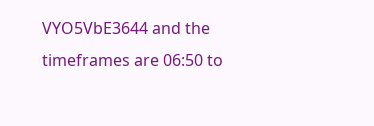VYO5VbE3644 and the timeframes are 06:50 to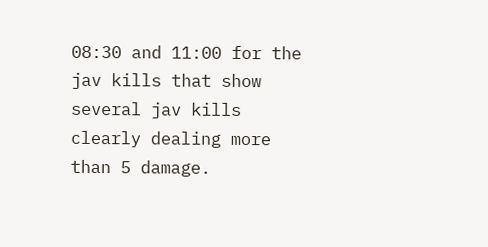08:30 and 11:00 for the jav kills that show several jav kills clearly dealing more than 5 damage.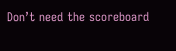Don’t need the scoreboard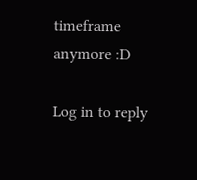timeframe anymore :D

Log in to reply